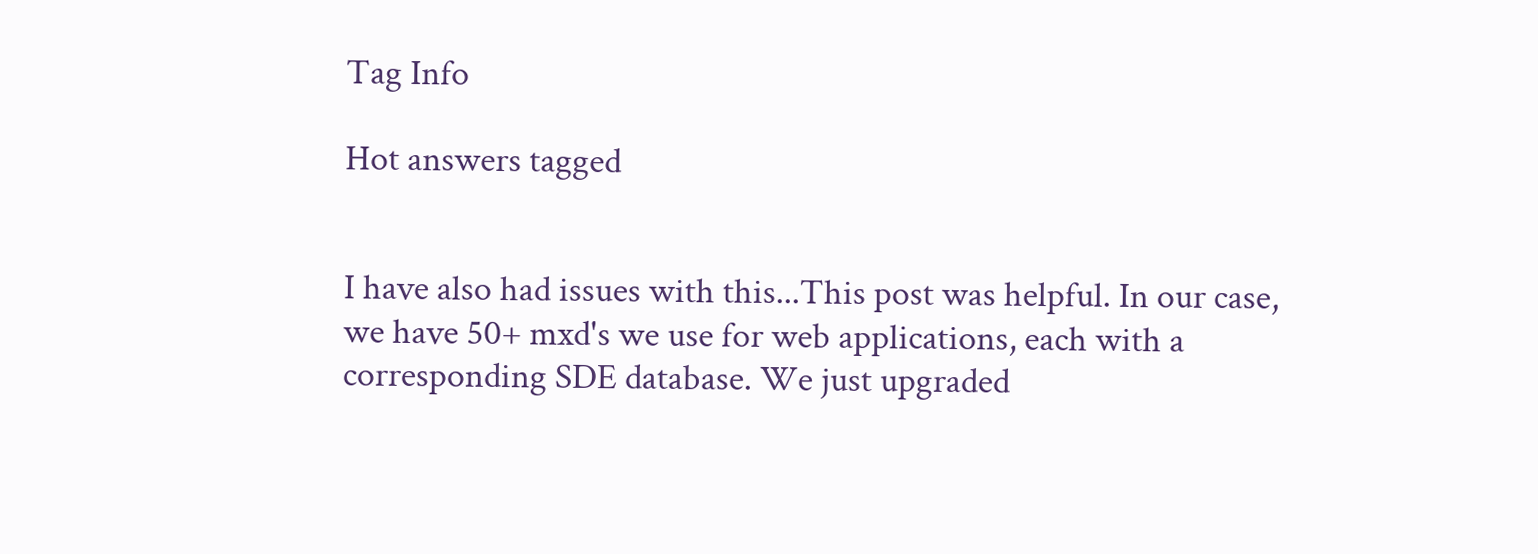Tag Info

Hot answers tagged


I have also had issues with this...This post was helpful. In our case, we have 50+ mxd's we use for web applications, each with a corresponding SDE database. We just upgraded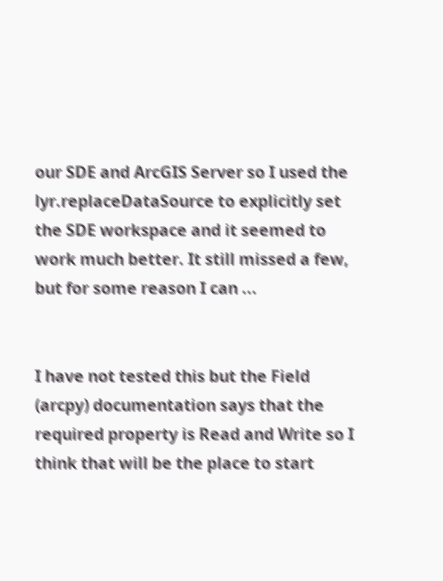our SDE and ArcGIS Server so I used the lyr.replaceDataSource to explicitly set the SDE workspace and it seemed to work much better. It still missed a few, but for some reason I can ...


I have not tested this but the Field (arcpy) documentation says that the required property is Read and Write so I think that will be the place to start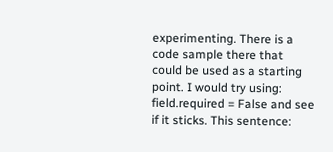experimenting. There is a code sample there that could be used as a starting point. I would try using: field.required = False and see if it sticks. This sentence: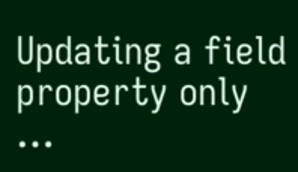Updating a field property only ...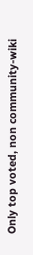Only top voted, non community-wiki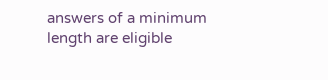answers of a minimum length are eligible